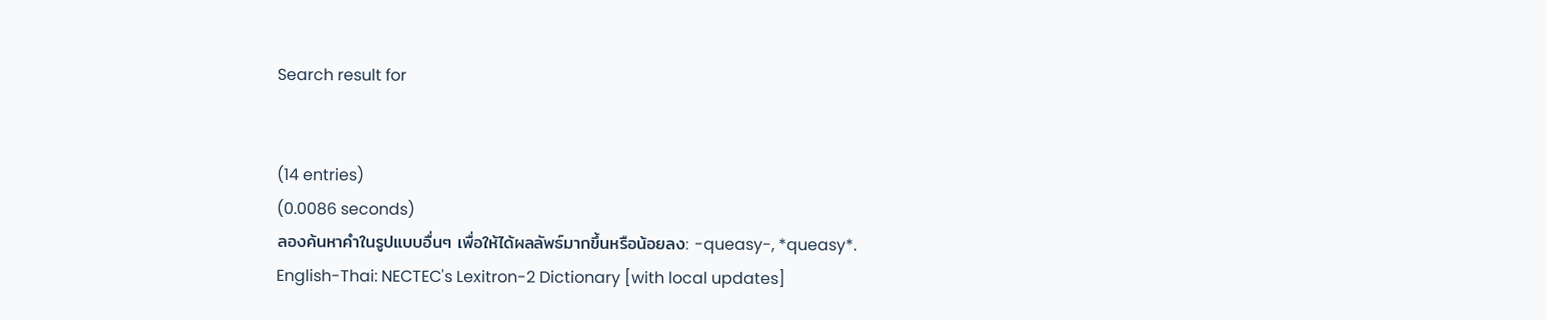Search result for


(14 entries)
(0.0086 seconds)
ลองค้นหาคำในรูปแบบอื่นๆ เพื่อให้ได้ผลลัพธ์มากขึ้นหรือน้อยลง: -queasy-, *queasy*.
English-Thai: NECTEC's Lexitron-2 Dictionary [with local updates]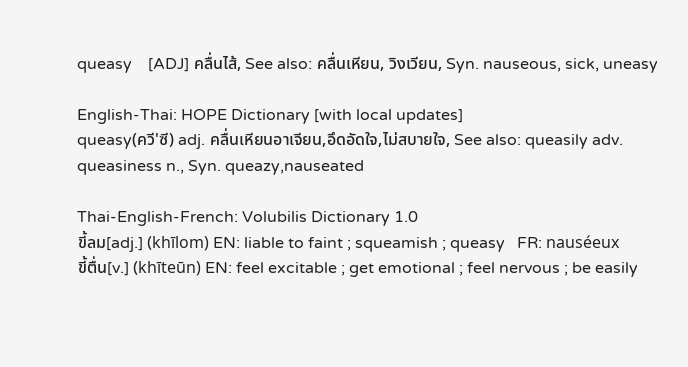queasy    [ADJ] คลื่นไส้, See also: คลื่นเหียน, วิงเวียน, Syn. nauseous, sick, uneasy

English-Thai: HOPE Dictionary [with local updates]
queasy(ควี'ซี) adj. คลื่นเหียนอาเจียน,อึดอัดใจ,ไม่สบายใจ, See also: queasily adv. queasiness n., Syn. queazy,nauseated

Thai-English-French: Volubilis Dictionary 1.0
ขี้ลม[adj.] (khīlom) EN: liable to faint ; squeamish ; queasy   FR: nauséeux
ขี้ตื่น[v.] (khīteūn) EN: feel excitable ; get emotional ; feel nervous ; be easily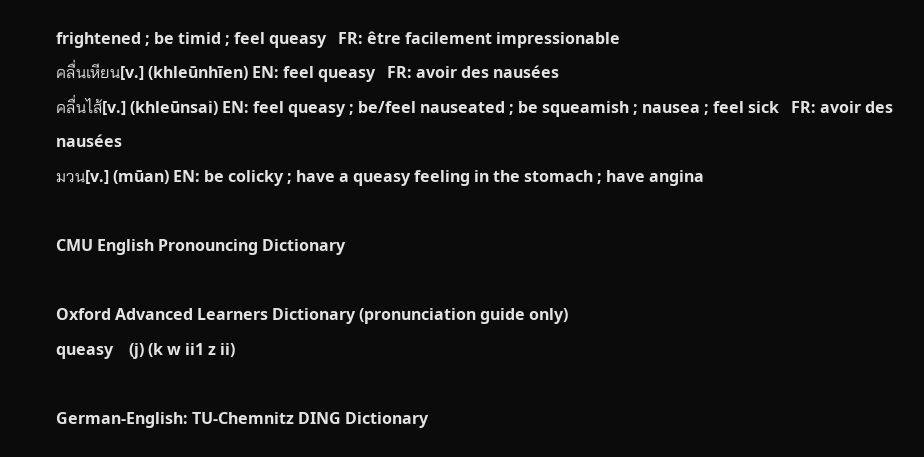frightened ; be timid ; feel queasy   FR: être facilement impressionable
คลื่นเหียน[v.] (khleūnhīen) EN: feel queasy   FR: avoir des nausées
คลื่นไส้[v.] (khleūnsai) EN: feel queasy ; be/feel nauseated ; be squeamish ; nausea ; feel sick   FR: avoir des nausées
มวน[v.] (mūan) EN: be colicky ; have a queasy feeling in the stomach ; have angina

CMU English Pronouncing Dictionary

Oxford Advanced Learners Dictionary (pronunciation guide only)
queasy    (j) (k w ii1 z ii)

German-English: TU-Chemnitz DING Dictionary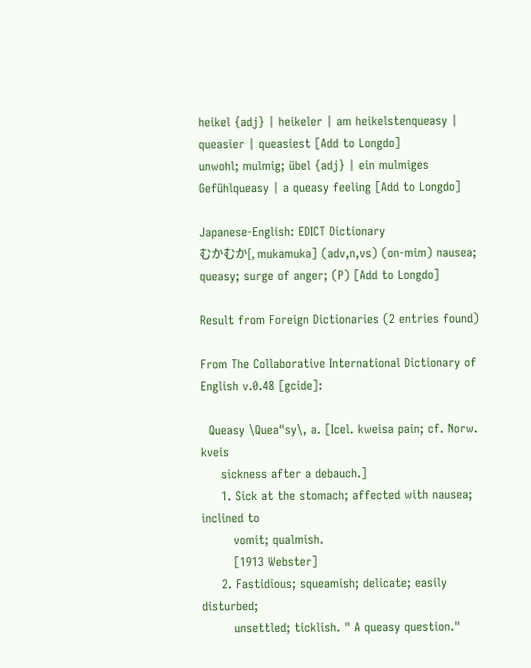heikel {adj} | heikeler | am heikelstenqueasy | queasier | queasiest [Add to Longdo]
unwohl; mulmig; übel {adj} | ein mulmiges Gefühlqueasy | a queasy feeling [Add to Longdo]

Japanese-English: EDICT Dictionary
むかむか[, mukamuka] (adv,n,vs) (on-mim) nausea; queasy; surge of anger; (P) [Add to Longdo]

Result from Foreign Dictionaries (2 entries found)

From The Collaborative International Dictionary of English v.0.48 [gcide]:

  Queasy \Quea"sy\, a. [Icel. kweisa pain; cf. Norw. kveis
     sickness after a debauch.]
     1. Sick at the stomach; affected with nausea; inclined to
        vomit; qualmish.
        [1913 Webster]
     2. Fastidious; squeamish; delicate; easily disturbed;
        unsettled; ticklish. " A queasy question."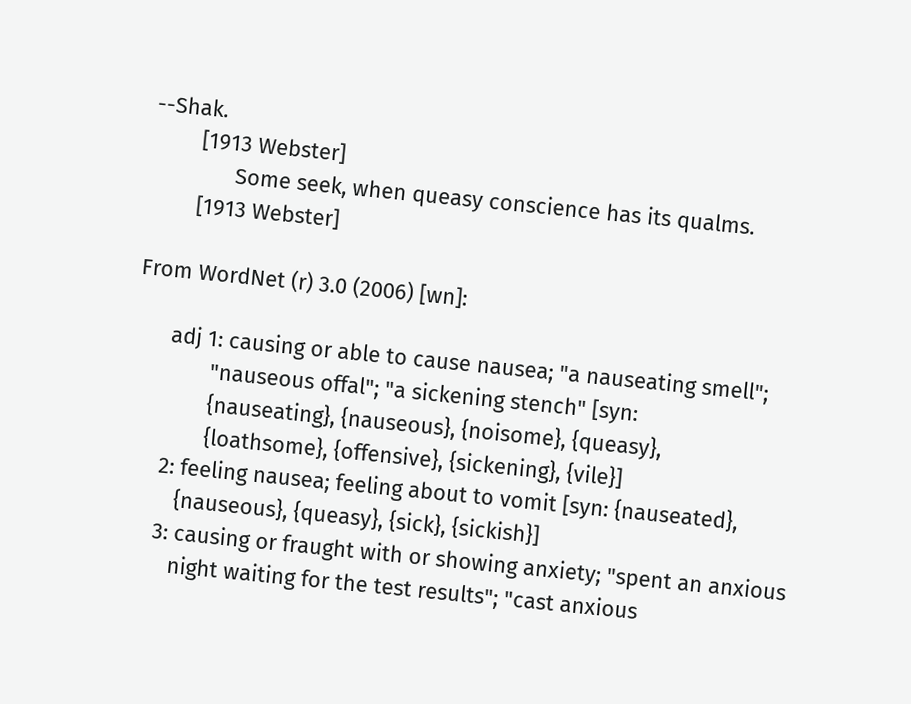--Shak.
        [1913 Webster]
              Some seek, when queasy conscience has its qualms.
        [1913 Webster]

From WordNet (r) 3.0 (2006) [wn]:

      adj 1: causing or able to cause nausea; "a nauseating smell";
             "nauseous offal"; "a sickening stench" [syn:
             {nauseating}, {nauseous}, {noisome}, {queasy},
             {loathsome}, {offensive}, {sickening}, {vile}]
      2: feeling nausea; feeling about to vomit [syn: {nauseated},
         {nauseous}, {queasy}, {sick}, {sickish}]
      3: causing or fraught with or showing anxiety; "spent an anxious
         night waiting for the test results"; "cast anxious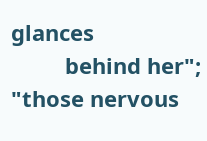glances
         behind her"; "those nervous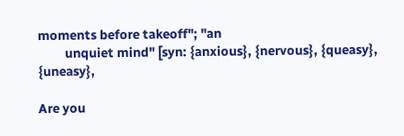moments before takeoff"; "an
         unquiet mind" [syn: {anxious}, {nervous}, {queasy}, {uneasy},

Are you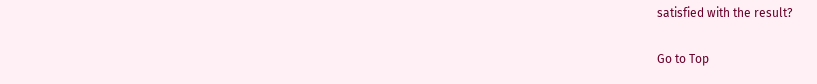satisfied with the result?

Go to Top